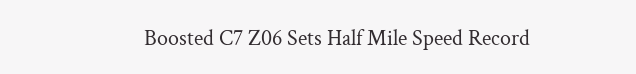Boosted C7 Z06 Sets Half Mile Speed Record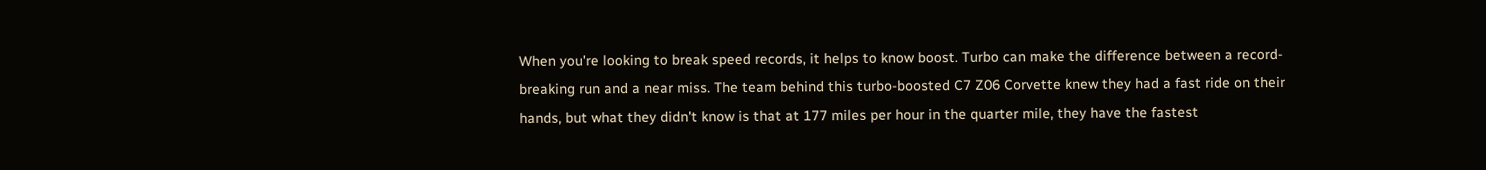When you're looking to break speed records, it helps to know boost. Turbo can make the difference between a record-breaking run and a near miss. The team behind this turbo-boosted C7 Z06 Corvette knew they had a fast ride on their hands, but what they didn't know is that at 177 miles per hour in the quarter mile, they have the fastest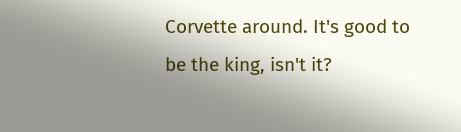Corvette around. It's good to be the king, isn't it?